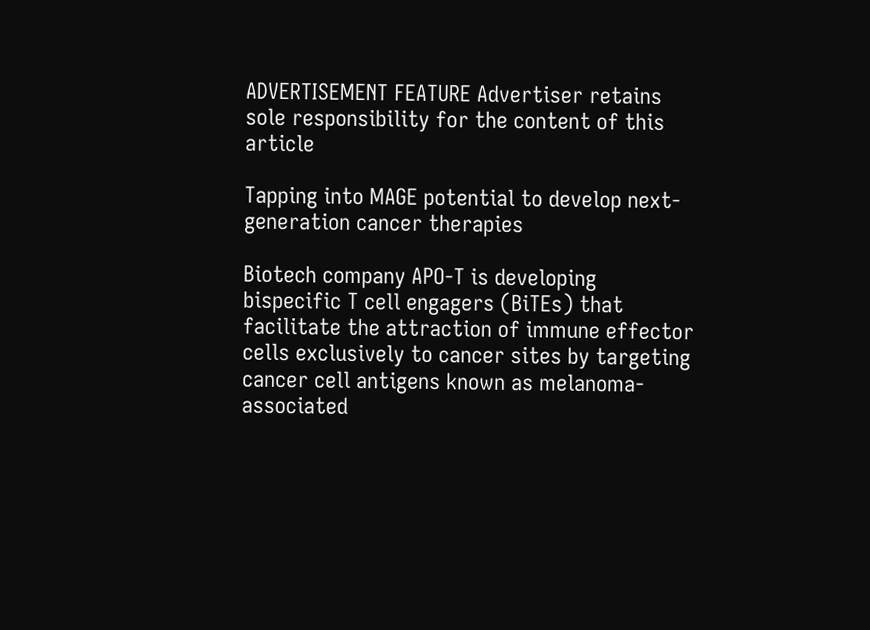ADVERTISEMENT FEATURE Advertiser retains sole responsibility for the content of this article

Tapping into MAGE potential to develop next-generation cancer therapies

Biotech company APO-T is developing bispecific T cell engagers (BiTEs) that facilitate the attraction of immune effector cells exclusively to cancer sites by targeting cancer cell antigens known as melanoma-associated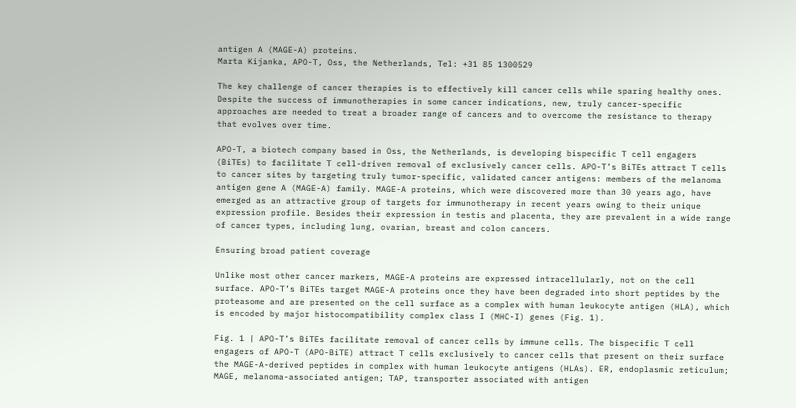antigen A (MAGE-A) proteins.
Marta Kijanka, APO-T, Oss, the Netherlands, Tel: +31 85 1300529

The key challenge of cancer therapies is to effectively kill cancer cells while sparing healthy ones. Despite the success of immunotherapies in some cancer indications, new, truly cancer-specific approaches are needed to treat a broader range of cancers and to overcome the resistance to therapy that evolves over time.

APO-T, a biotech company based in Oss, the Netherlands, is developing bispecific T cell engagers (BiTEs) to facilitate T cell-driven removal of exclusively cancer cells. APO-T’s BiTEs attract T cells to cancer sites by targeting truly tumor-specific, validated cancer antigens: members of the melanoma antigen gene A (MAGE-A) family. MAGE-A proteins, which were discovered more than 30 years ago, have emerged as an attractive group of targets for immunotherapy in recent years owing to their unique expression profile. Besides their expression in testis and placenta, they are prevalent in a wide range of cancer types, including lung, ovarian, breast and colon cancers.

Ensuring broad patient coverage

Unlike most other cancer markers, MAGE-A proteins are expressed intracellularly, not on the cell surface. APO-T’s BiTEs target MAGE-A proteins once they have been degraded into short peptides by the proteasome and are presented on the cell surface as a complex with human leukocyte antigen (HLA), which is encoded by major histocompatibility complex class I (MHC-I) genes (Fig. 1).

Fig. 1 | APO-T’s BiTEs facilitate removal of cancer cells by immune cells. The bispecific T cell engagers of APO-T (APO-BiTE) attract T cells exclusively to cancer cells that present on their surface the MAGE-A-derived peptides in complex with human leukocyte antigens (HLAs). ER, endoplasmic reticulum; MAGE, melanoma-associated antigen; TAP, transporter associated with antigen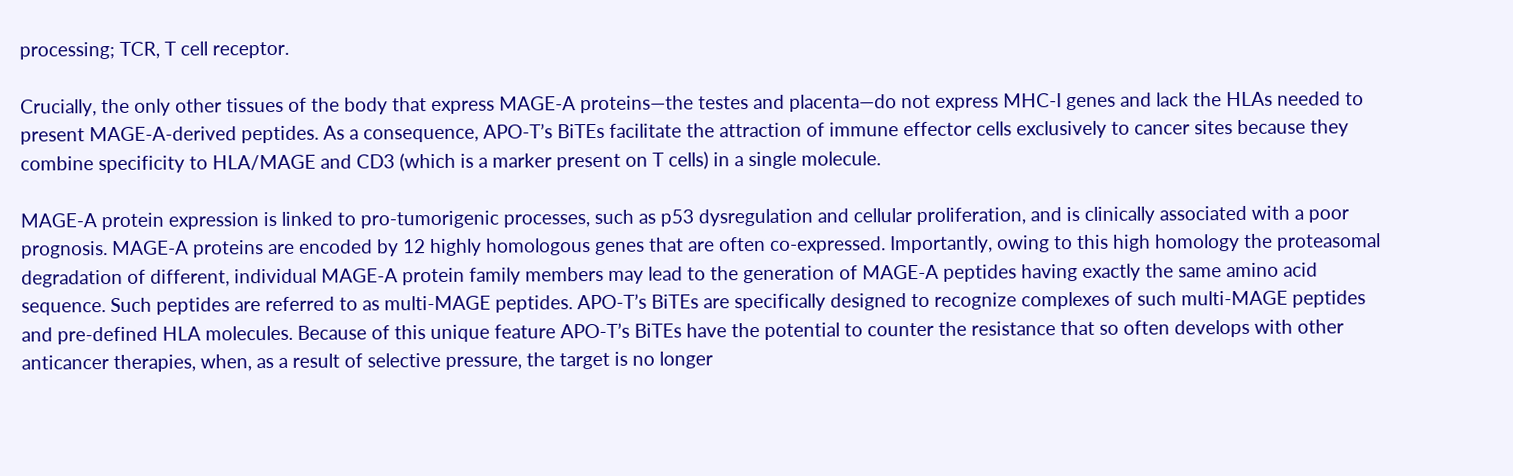processing; TCR, T cell receptor.

Crucially, the only other tissues of the body that express MAGE-A proteins—the testes and placenta—do not express MHC-I genes and lack the HLAs needed to present MAGE-A-derived peptides. As a consequence, APO-T’s BiTEs facilitate the attraction of immune effector cells exclusively to cancer sites because they combine specificity to HLA/MAGE and CD3 (which is a marker present on T cells) in a single molecule.

MAGE-A protein expression is linked to pro-tumorigenic processes, such as p53 dysregulation and cellular proliferation, and is clinically associated with a poor prognosis. MAGE-A proteins are encoded by 12 highly homologous genes that are often co-expressed. Importantly, owing to this high homology the proteasomal degradation of different, individual MAGE-A protein family members may lead to the generation of MAGE-A peptides having exactly the same amino acid sequence. Such peptides are referred to as multi-MAGE peptides. APO-T’s BiTEs are specifically designed to recognize complexes of such multi-MAGE peptides and pre-defined HLA molecules. Because of this unique feature APO-T’s BiTEs have the potential to counter the resistance that so often develops with other anticancer therapies, when, as a result of selective pressure, the target is no longer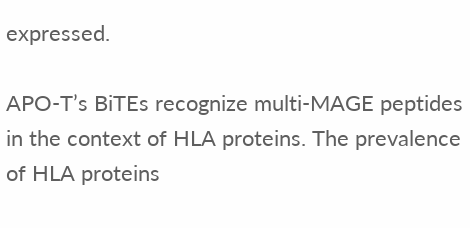expressed.

APO-T’s BiTEs recognize multi-MAGE peptides in the context of HLA proteins. The prevalence of HLA proteins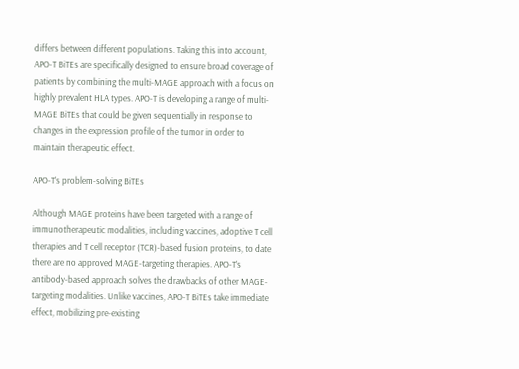differs between different populations. Taking this into account, APO-T BiTEs are specifically designed to ensure broad coverage of patients by combining the multi-MAGE approach with a focus on highly prevalent HLA types. APO-T is developing a range of multi-MAGE BiTEs that could be given sequentially in response to changes in the expression profile of the tumor in order to maintain therapeutic effect.

APO-T’s problem-solving BiTEs

Although MAGE proteins have been targeted with a range of immunotherapeutic modalities, including vaccines, adoptive T cell therapies and T cell receptor (TCR)-based fusion proteins, to date there are no approved MAGE-targeting therapies. APO-T’s antibody-based approach solves the drawbacks of other MAGE-targeting modalities. Unlike vaccines, APO-T BiTEs take immediate effect, mobilizing pre-existing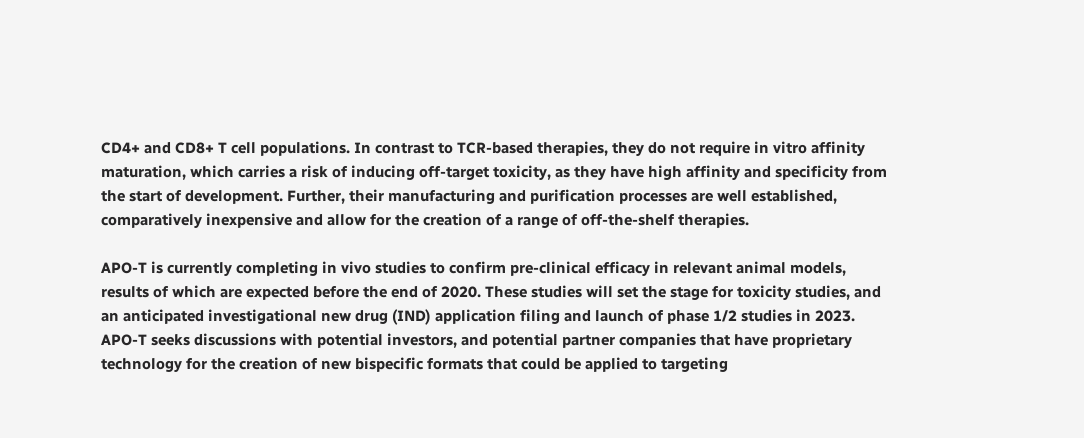CD4+ and CD8+ T cell populations. In contrast to TCR-based therapies, they do not require in vitro affinity maturation, which carries a risk of inducing off-target toxicity, as they have high affinity and specificity from the start of development. Further, their manufacturing and purification processes are well established, comparatively inexpensive and allow for the creation of a range of off-the-shelf therapies.

APO-T is currently completing in vivo studies to confirm pre-clinical efficacy in relevant animal models, results of which are expected before the end of 2020. These studies will set the stage for toxicity studies, and an anticipated investigational new drug (IND) application filing and launch of phase 1/2 studies in 2023. APO-T seeks discussions with potential investors, and potential partner companies that have proprietary technology for the creation of new bispecific formats that could be applied to targeting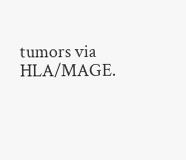tumors via HLA/MAGE.